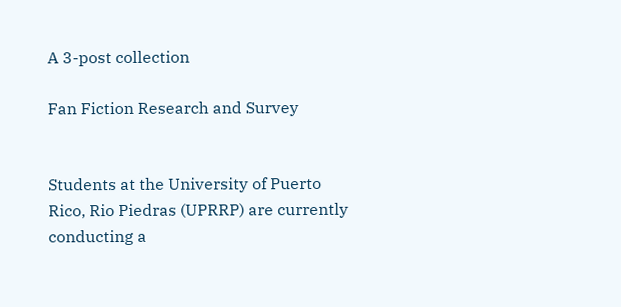A 3-post collection

Fan Fiction Research and Survey


Students at the University of Puerto Rico, Rio Piedras (UPRRP) are currently conducting a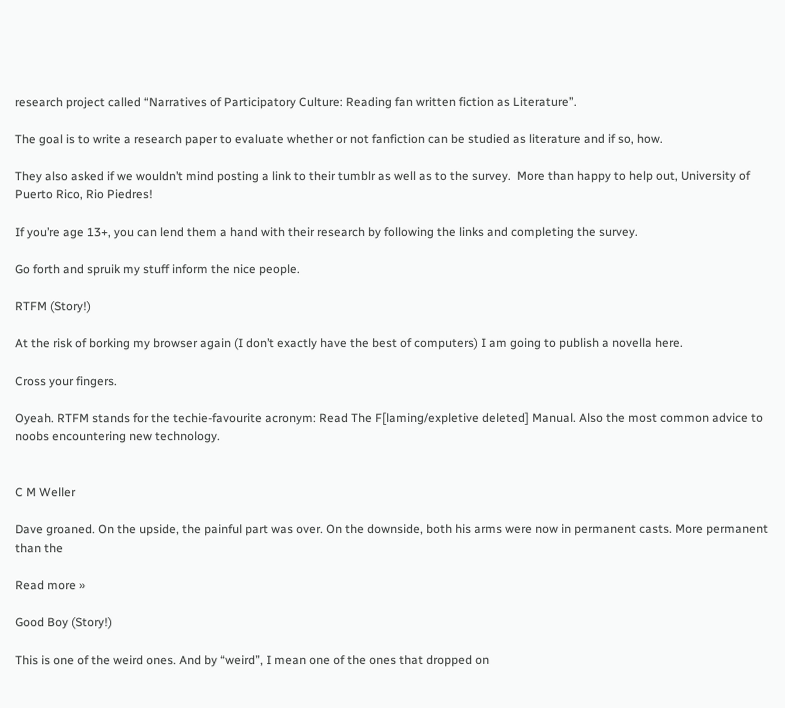research project called “Narratives of Participatory Culture: Reading fan written fiction as Literature”.

The goal is to write a research paper to evaluate whether or not fanfiction can be studied as literature and if so, how.

They also asked if we wouldn’t mind posting a link to their tumblr as well as to the survey.  More than happy to help out, University of Puerto Rico, Rio Piedres!

If you’re age 13+, you can lend them a hand with their research by following the links and completing the survey.

Go forth and spruik my stuff inform the nice people.

RTFM (Story!)

At the risk of borking my browser again (I don’t exactly have the best of computers) I am going to publish a novella here.

Cross your fingers.

Oyeah. RTFM stands for the techie-favourite acronym: Read The F[laming/expletive deleted] Manual. Also the most common advice to noobs encountering new technology.


C M Weller

Dave groaned. On the upside, the painful part was over. On the downside, both his arms were now in permanent casts. More permanent than the

Read more »

Good Boy (Story!)

This is one of the weird ones. And by “weird”, I mean one of the ones that dropped on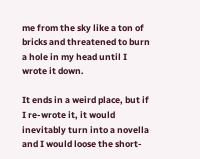me from the sky like a ton of bricks and threatened to burn a hole in my head until I wrote it down.

It ends in a weird place, but if I re-wrote it, it would inevitably turn into a novella and I would loose the short-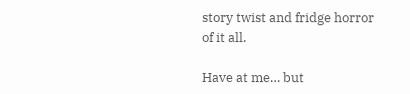story twist and fridge horror of it all.

Have at me… but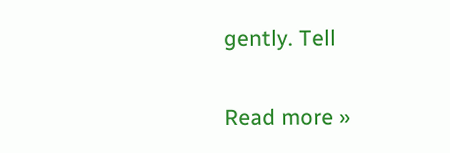gently. Tell

Read more »